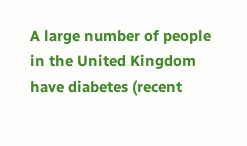A large number of people in the United Kingdom have diabetes (recent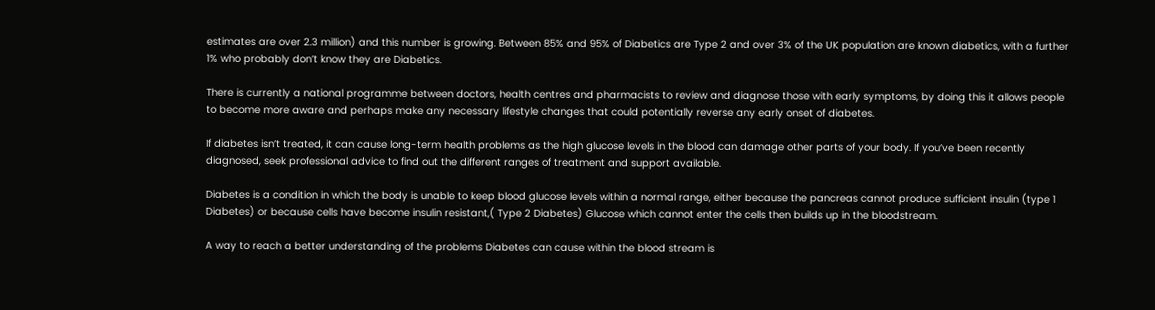estimates are over 2.3 million) and this number is growing. Between 85% and 95% of Diabetics are Type 2 and over 3% of the UK population are known diabetics, with a further 1% who probably don’t know they are Diabetics.

There is currently a national programme between doctors, health centres and pharmacists to review and diagnose those with early symptoms, by doing this it allows people to become more aware and perhaps make any necessary lifestyle changes that could potentially reverse any early onset of diabetes.

If diabetes isn’t treated, it can cause long-term health problems as the high glucose levels in the blood can damage other parts of your body. If you’ve been recently diagnosed, seek professional advice to find out the different ranges of treatment and support available.

Diabetes is a condition in which the body is unable to keep blood glucose levels within a normal range, either because the pancreas cannot produce sufficient insulin (type 1 Diabetes) or because cells have become insulin resistant,( Type 2 Diabetes) Glucose which cannot enter the cells then builds up in the bloodstream.

A way to reach a better understanding of the problems Diabetes can cause within the blood stream is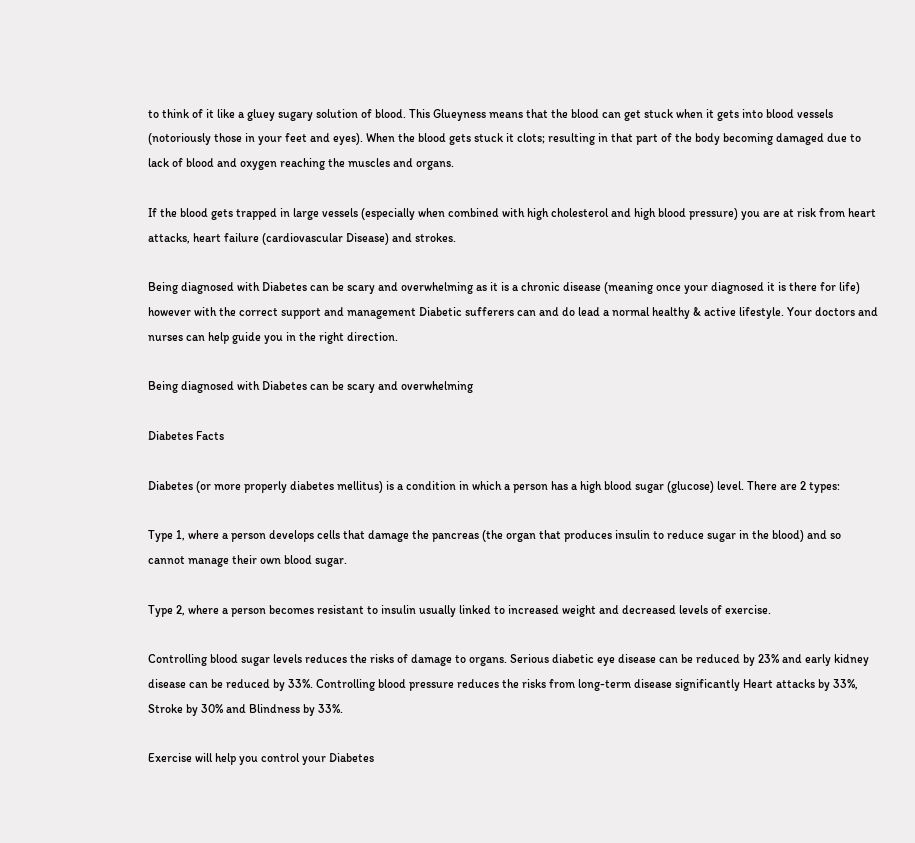to think of it like a gluey sugary solution of blood. This Glueyness means that the blood can get stuck when it gets into blood vessels (notoriously those in your feet and eyes). When the blood gets stuck it clots; resulting in that part of the body becoming damaged due to lack of blood and oxygen reaching the muscles and organs.

If the blood gets trapped in large vessels (especially when combined with high cholesterol and high blood pressure) you are at risk from heart attacks, heart failure (cardiovascular Disease) and strokes.

Being diagnosed with Diabetes can be scary and overwhelming as it is a chronic disease (meaning once your diagnosed it is there for life) however with the correct support and management Diabetic sufferers can and do lead a normal healthy & active lifestyle. Your doctors and nurses can help guide you in the right direction.

Being diagnosed with Diabetes can be scary and overwhelming

Diabetes Facts

Diabetes (or more properly diabetes mellitus) is a condition in which a person has a high blood sugar (glucose) level. There are 2 types:

Type 1, where a person develops cells that damage the pancreas (the organ that produces insulin to reduce sugar in the blood) and so cannot manage their own blood sugar.

Type 2, where a person becomes resistant to insulin usually linked to increased weight and decreased levels of exercise.

Controlling blood sugar levels reduces the risks of damage to organs. Serious diabetic eye disease can be reduced by 23% and early kidney disease can be reduced by 33%. Controlling blood pressure reduces the risks from long-term disease significantly Heart attacks by 33%, Stroke by 30% and Blindness by 33%.

Exercise will help you control your Diabetes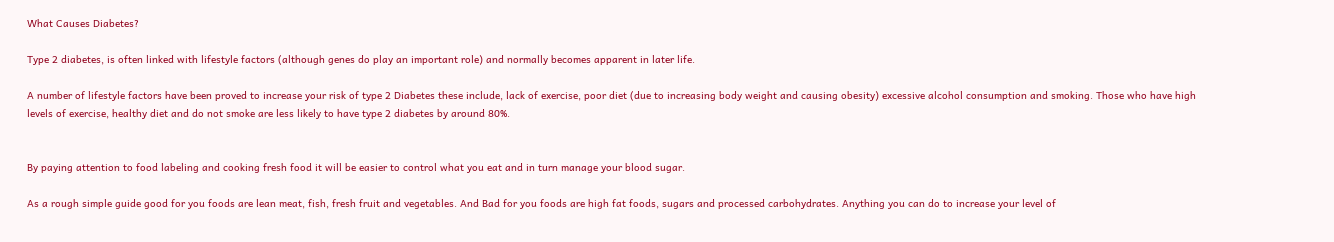What Causes Diabetes?

Type 2 diabetes, is often linked with lifestyle factors (although genes do play an important role) and normally becomes apparent in later life.

A number of lifestyle factors have been proved to increase your risk of type 2 Diabetes these include, lack of exercise, poor diet (due to increasing body weight and causing obesity) excessive alcohol consumption and smoking. Those who have high levels of exercise, healthy diet and do not smoke are less likely to have type 2 diabetes by around 80%.


By paying attention to food labeling and cooking fresh food it will be easier to control what you eat and in turn manage your blood sugar.

As a rough simple guide good for you foods are lean meat, fish, fresh fruit and vegetables. And Bad for you foods are high fat foods, sugars and processed carbohydrates. Anything you can do to increase your level of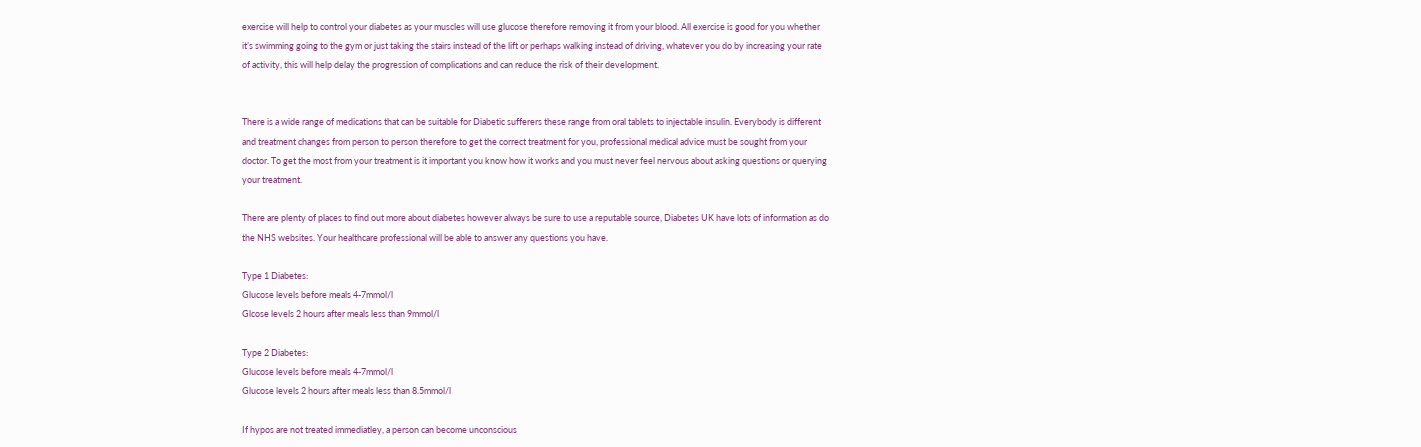exercise will help to control your diabetes as your muscles will use glucose therefore removing it from your blood. All exercise is good for you whether it’s swimming going to the gym or just taking the stairs instead of the lift or perhaps walking instead of driving, whatever you do by increasing your rate of activity, this will help delay the progression of complications and can reduce the risk of their development.


There is a wide range of medications that can be suitable for Diabetic sufferers these range from oral tablets to injectable insulin. Everybody is different and treatment changes from person to person therefore to get the correct treatment for you, professional medical advice must be sought from your doctor. To get the most from your treatment is it important you know how it works and you must never feel nervous about asking questions or querying your treatment.

There are plenty of places to find out more about diabetes however always be sure to use a reputable source, Diabetes UK have lots of information as do the NHS websites. Your healthcare professional will be able to answer any questions you have.

Type 1 Diabetes:
Glucose levels before meals 4-7mmol/l
Glcose levels 2 hours after meals less than 9mmol/l

Type 2 Diabetes:
Glucose levels before meals 4-7mmol/l
Glucose levels 2 hours after meals less than 8.5mmol/l

If hypos are not treated immediatley, a person can become unconscious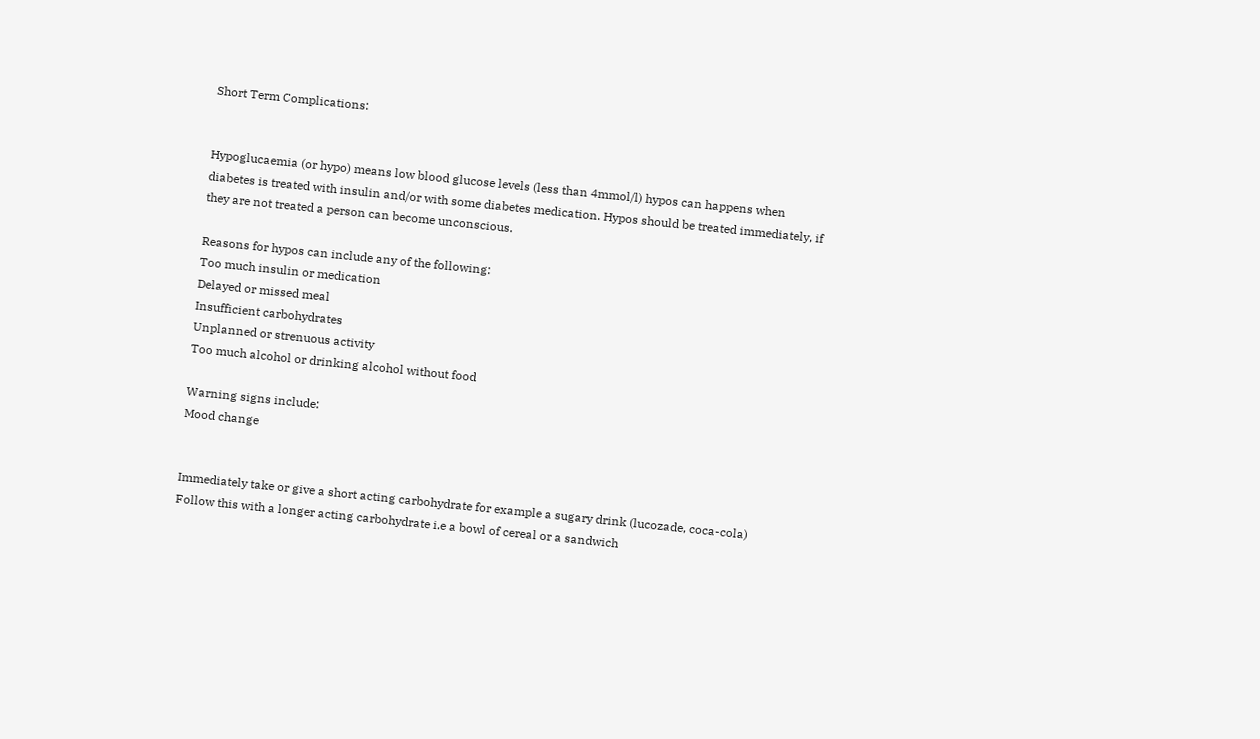Short Term Complications:


Hypoglucaemia (or hypo) means low blood glucose levels (less than 4mmol/l) hypos can happens when diabetes is treated with insulin and/or with some diabetes medication. Hypos should be treated immediately, if they are not treated a person can become unconscious.

Reasons for hypos can include any of the following:
Too much insulin or medication
Delayed or missed meal
Insufficient carbohydrates
Unplanned or strenuous activity
Too much alcohol or drinking alcohol without food

Warning signs include:
Mood change


Immediately take or give a short acting carbohydrate for example a sugary drink (lucozade, coca-cola)
Follow this with a longer acting carbohydrate i.e a bowl of cereal or a sandwich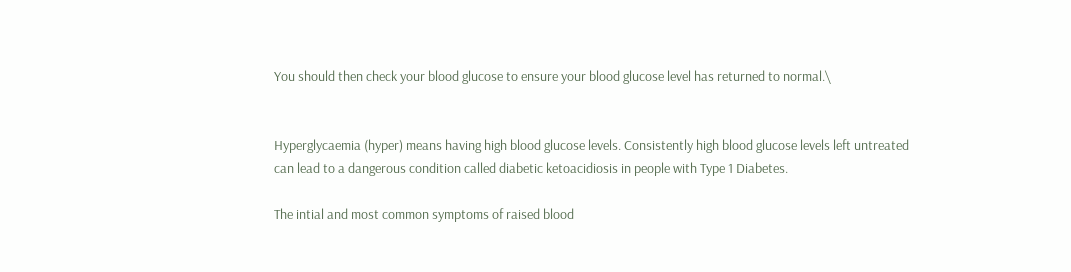You should then check your blood glucose to ensure your blood glucose level has returned to normal.\


Hyperglycaemia (hyper) means having high blood glucose levels. Consistently high blood glucose levels left untreated can lead to a dangerous condition called diabetic ketoacidiosis in people with Type 1 Diabetes.

The intial and most common symptoms of raised blood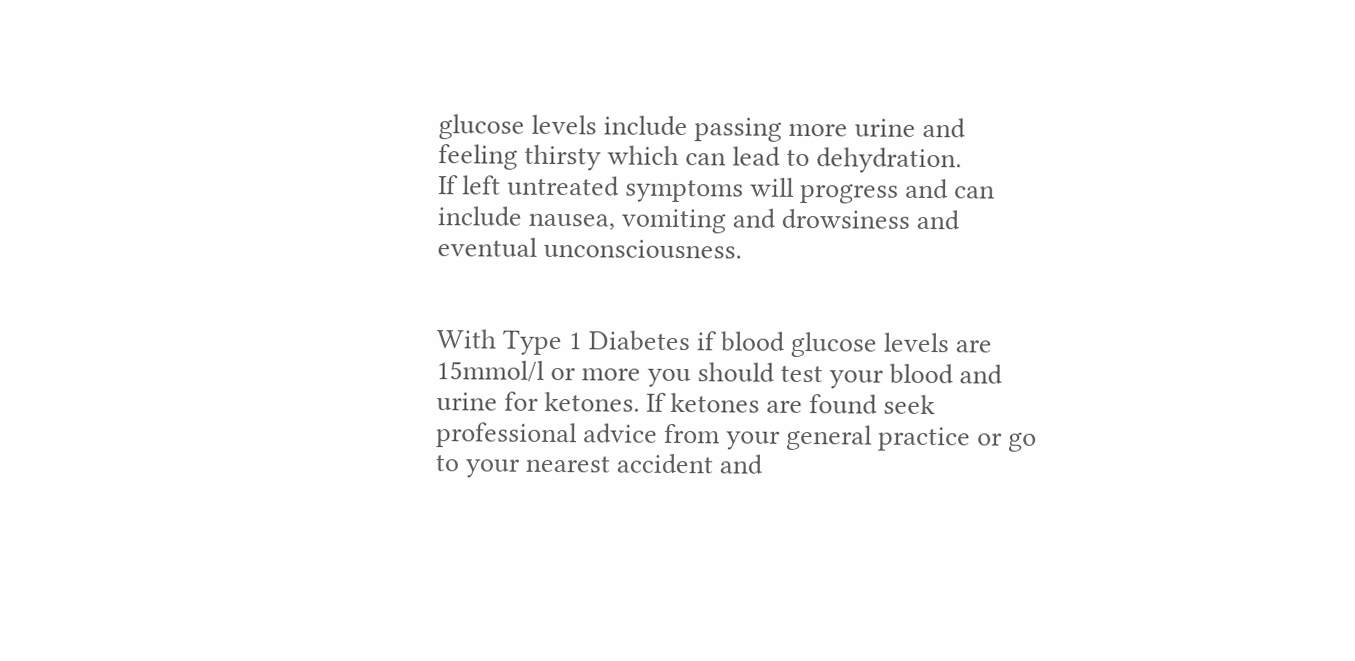glucose levels include passing more urine and feeling thirsty which can lead to dehydration.
If left untreated symptoms will progress and can include nausea, vomiting and drowsiness and eventual unconsciousness.


With Type 1 Diabetes if blood glucose levels are 15mmol/l or more you should test your blood and urine for ketones. If ketones are found seek professional advice from your general practice or go to your nearest accident and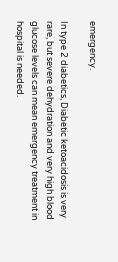emergency.

In type 2 diabetics, Diabetic ketoacidosis is very rare, but severe dehydration and very high blood glucose levels can mean emergency treatment in hospital is needed.